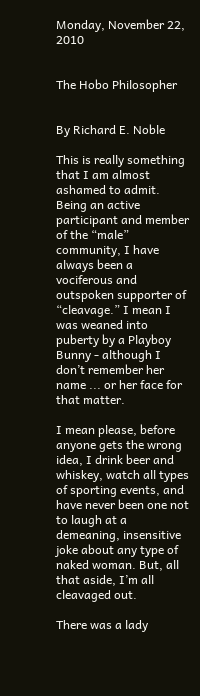Monday, November 22, 2010


The Hobo Philosopher


By Richard E. Noble

This is really something that I am almost ashamed to admit. Being an active participant and member of the “male” community, I have always been a vociferous and outspoken supporter of “cleavage.” I mean I was weaned into puberty by a Playboy Bunny - although I don’t remember her name ... or her face for that matter.

I mean please, before anyone gets the wrong idea, I drink beer and whiskey, watch all types of sporting events, and have never been one not to laugh at a demeaning, insensitive joke about any type of naked woman. But, all that aside, I’m all cleavaged out.

There was a lady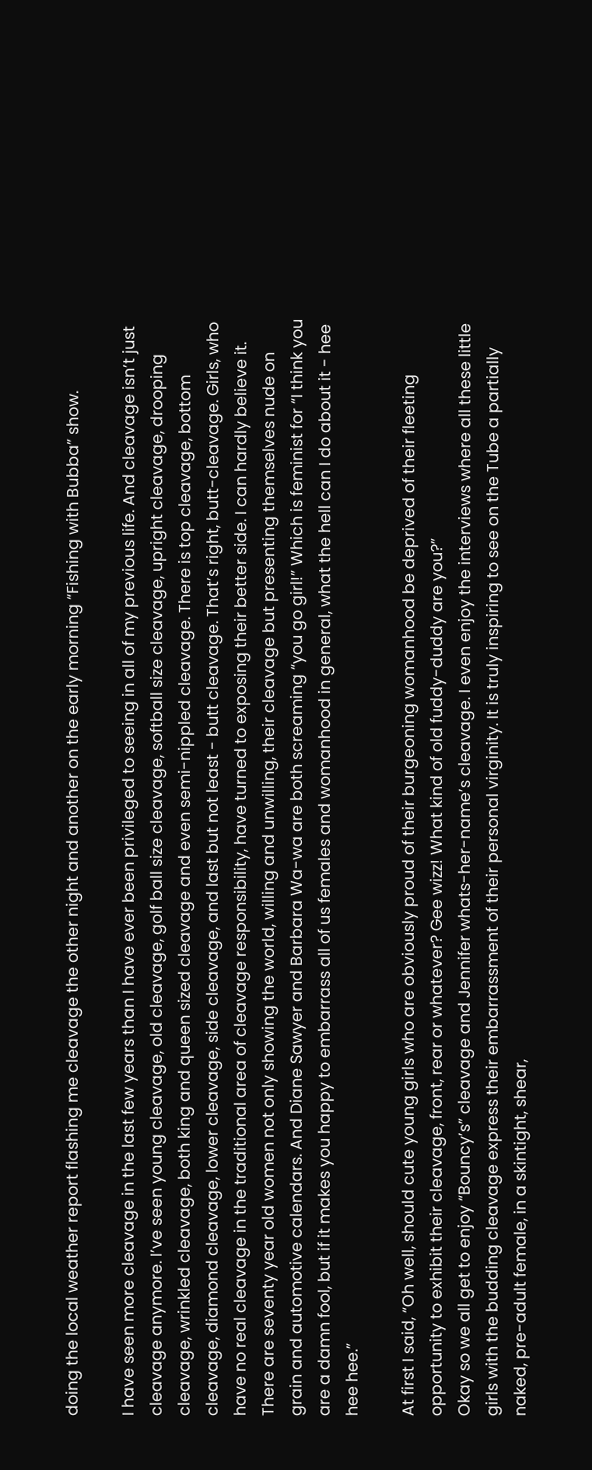doing the local weather report flashing me cleavage the other night and another on the early morning “Fishing with Bubba” show.

I have seen more cleavage in the last few years than I have ever been privileged to seeing in all of my previous life. And cleavage isn’t just cleavage anymore. I’ve seen young cleavage, old cleavage, golf ball size cleavage, softball size cleavage, upright cleavage, drooping cleavage, wrinkled cleavage, both king and queen sized cleavage and even semi-nippled cleavage. There is top cleavage, bottom cleavage, diamond cleavage, lower cleavage, side cleavage, and last but not least - butt cleavage. That’s right, butt-cleavage. Girls, who have no real cleavage in the traditional area of cleavage responsibility, have turned to exposing their better side. I can hardly believe it. There are seventy year old women not only showing the world, willing and unwilling, their cleavage but presenting themselves nude on grain and automotive calendars. And Diane Sawyer and Barbara Wa-wa are both screaming “you go girl!” Which is feminist for “I think you are a damn fool, but if it makes you happy to embarrass all of us females and womanhood in general, what the hell can I do about it - hee hee hee.”

At first I said, “Oh well, should cute young girls who are obviously proud of their burgeoning womanhood be deprived of their fleeting opportunity to exhibit their cleavage, front, rear or whatever? Gee wizz! What kind of old fuddy-duddy are you?”
Okay so we all get to enjoy “Bouncy’s” cleavage and Jennifer whats-her-name’s cleavage. I even enjoy the interviews where all these little girls with the budding cleavage express their embarrassment of their personal virginity. It is truly inspiring to see on the Tube a partially naked, pre-adult female, in a skintight, shear,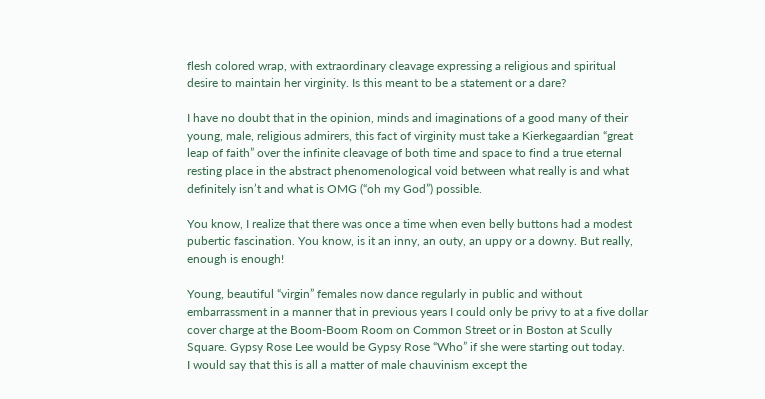flesh colored wrap, with extraordinary cleavage expressing a religious and spiritual desire to maintain her virginity. Is this meant to be a statement or a dare?

I have no doubt that in the opinion, minds and imaginations of a good many of their young, male, religious admirers, this fact of virginity must take a Kierkegaardian “great leap of faith” over the infinite cleavage of both time and space to find a true eternal resting place in the abstract phenomenological void between what really is and what definitely isn’t and what is OMG (“oh my God”) possible.

You know, I realize that there was once a time when even belly buttons had a modest pubertic fascination. You know, is it an inny, an outy, an uppy or a downy. But really, enough is enough!

Young, beautiful “virgin” females now dance regularly in public and without embarrassment in a manner that in previous years I could only be privy to at a five dollar cover charge at the Boom-Boom Room on Common Street or in Boston at Scully Square. Gypsy Rose Lee would be Gypsy Rose “Who” if she were starting out today.
I would say that this is all a matter of male chauvinism except the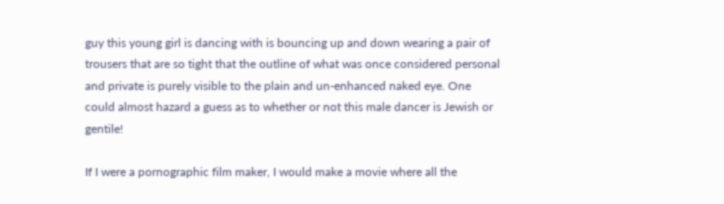guy this young girl is dancing with is bouncing up and down wearing a pair of trousers that are so tight that the outline of what was once considered personal and private is purely visible to the plain and un-enhanced naked eye. One could almost hazard a guess as to whether or not this male dancer is Jewish or gentile!

If I were a pornographic film maker, I would make a movie where all the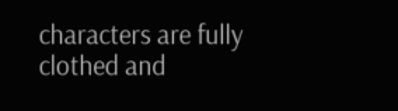characters are fully clothed and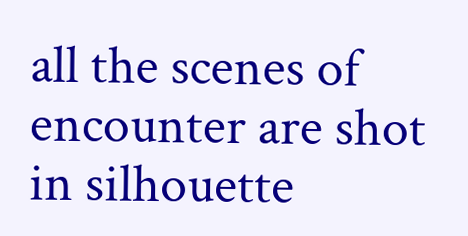all the scenes of encounter are shot in silhouette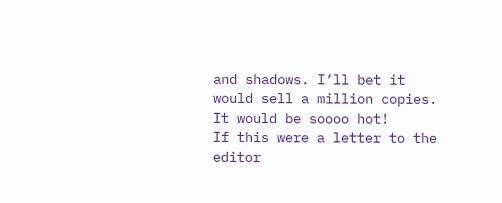and shadows. I’ll bet it would sell a million copies. It would be soooo hot!
If this were a letter to the editor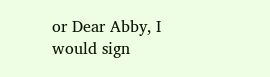or Dear Abby, I would sign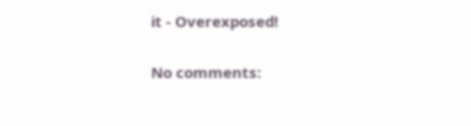it - Overexposed!

No comments: